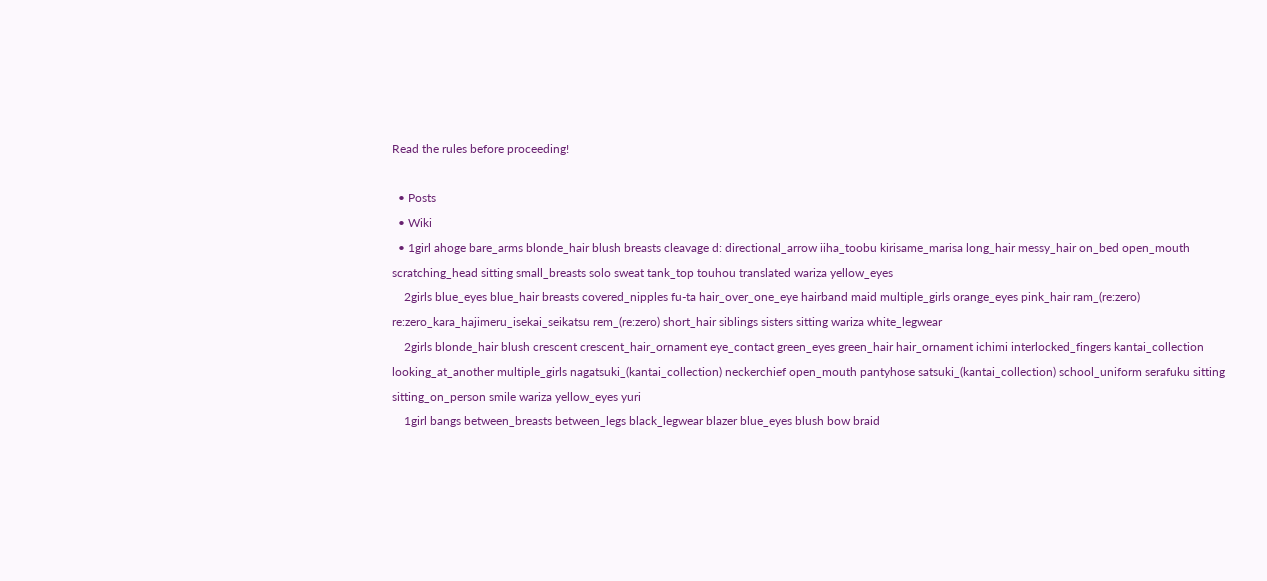Read the rules before proceeding!

  • Posts
  • Wiki
  • 1girl ahoge bare_arms blonde_hair blush breasts cleavage d: directional_arrow iiha_toobu kirisame_marisa long_hair messy_hair on_bed open_mouth scratching_head sitting small_breasts solo sweat tank_top touhou translated wariza yellow_eyes
    2girls blue_eyes blue_hair breasts covered_nipples fu-ta hair_over_one_eye hairband maid multiple_girls orange_eyes pink_hair ram_(re:zero) re:zero_kara_hajimeru_isekai_seikatsu rem_(re:zero) short_hair siblings sisters sitting wariza white_legwear
    2girls blonde_hair blush crescent crescent_hair_ornament eye_contact green_eyes green_hair hair_ornament ichimi interlocked_fingers kantai_collection looking_at_another multiple_girls nagatsuki_(kantai_collection) neckerchief open_mouth pantyhose satsuki_(kantai_collection) school_uniform serafuku sitting sitting_on_person smile wariza yellow_eyes yuri
    1girl bangs between_breasts between_legs black_legwear blazer blue_eyes blush bow braid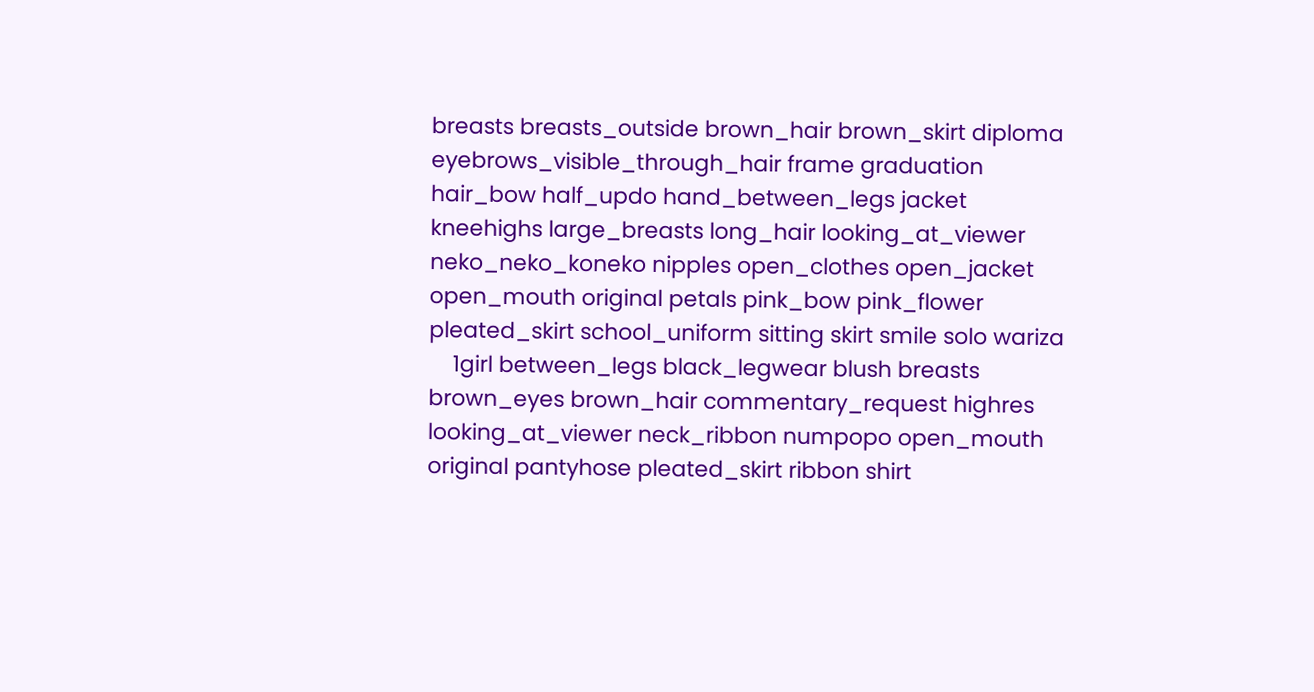breasts breasts_outside brown_hair brown_skirt diploma eyebrows_visible_through_hair frame graduation hair_bow half_updo hand_between_legs jacket kneehighs large_breasts long_hair looking_at_viewer neko_neko_koneko nipples open_clothes open_jacket open_mouth original petals pink_bow pink_flower pleated_skirt school_uniform sitting skirt smile solo wariza
    1girl between_legs black_legwear blush breasts brown_eyes brown_hair commentary_request highres looking_at_viewer neck_ribbon numpopo open_mouth original pantyhose pleated_skirt ribbon shirt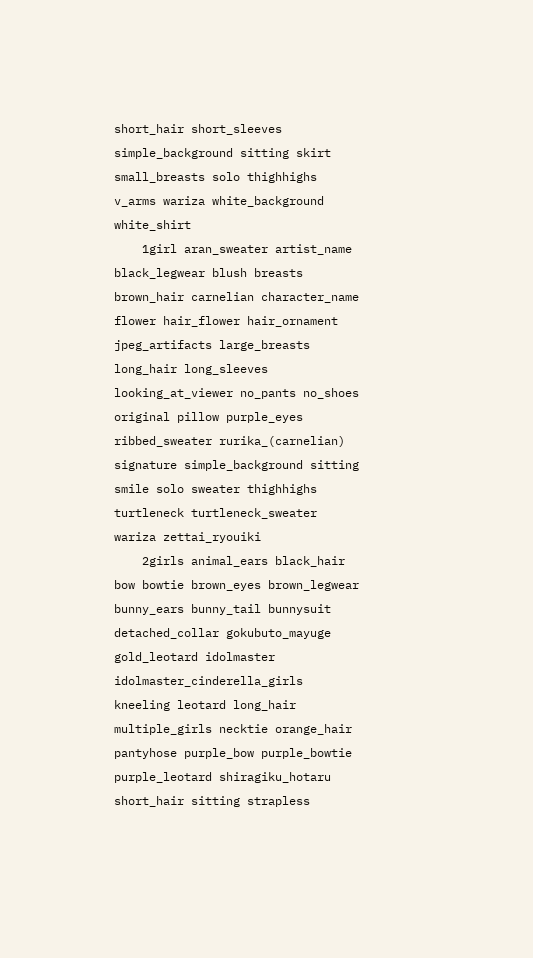short_hair short_sleeves simple_background sitting skirt small_breasts solo thighhighs v_arms wariza white_background white_shirt
    1girl aran_sweater artist_name black_legwear blush breasts brown_hair carnelian character_name flower hair_flower hair_ornament jpeg_artifacts large_breasts long_hair long_sleeves looking_at_viewer no_pants no_shoes original pillow purple_eyes ribbed_sweater rurika_(carnelian) signature simple_background sitting smile solo sweater thighhighs turtleneck turtleneck_sweater wariza zettai_ryouiki
    2girls animal_ears black_hair bow bowtie brown_eyes brown_legwear bunny_ears bunny_tail bunnysuit detached_collar gokubuto_mayuge gold_leotard idolmaster idolmaster_cinderella_girls kneeling leotard long_hair multiple_girls necktie orange_hair pantyhose purple_bow purple_bowtie purple_leotard shiragiku_hotaru short_hair sitting strapless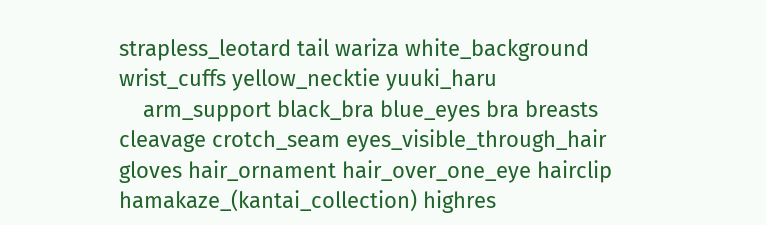strapless_leotard tail wariza white_background wrist_cuffs yellow_necktie yuuki_haru
    arm_support black_bra blue_eyes bra breasts cleavage crotch_seam eyes_visible_through_hair gloves hair_ornament hair_over_one_eye hairclip hamakaze_(kantai_collection) highres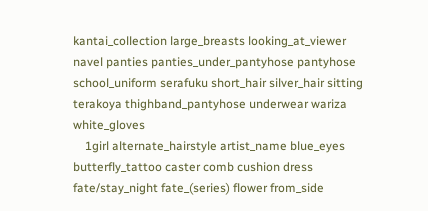kantai_collection large_breasts looking_at_viewer navel panties panties_under_pantyhose pantyhose school_uniform serafuku short_hair silver_hair sitting terakoya thighband_pantyhose underwear wariza white_gloves
    1girl alternate_hairstyle artist_name blue_eyes butterfly_tattoo caster comb cushion dress fate/stay_night fate_(series) flower from_side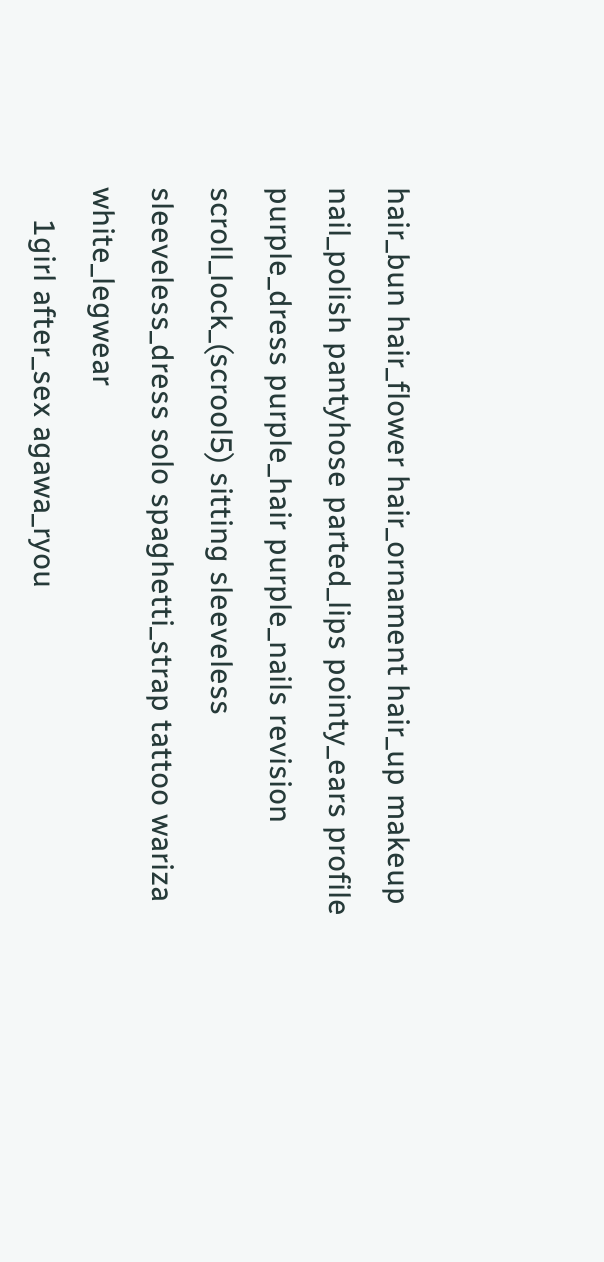hair_bun hair_flower hair_ornament hair_up makeup nail_polish pantyhose parted_lips pointy_ears profile purple_dress purple_hair purple_nails revision scroll_lock_(scrool5) sitting sleeveless sleeveless_dress solo spaghetti_strap tattoo wariza white_legwear
    1girl after_sex agawa_ryou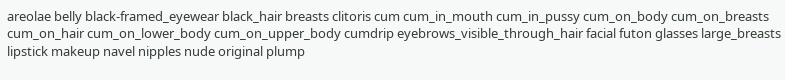areolae belly black-framed_eyewear black_hair breasts clitoris cum cum_in_mouth cum_in_pussy cum_on_body cum_on_breasts cum_on_hair cum_on_lower_body cum_on_upper_body cumdrip eyebrows_visible_through_hair facial futon glasses large_breasts lipstick makeup navel nipples nude original plump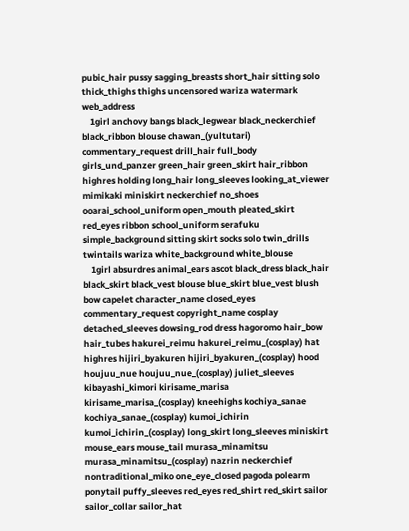pubic_hair pussy sagging_breasts short_hair sitting solo thick_thighs thighs uncensored wariza watermark web_address
    1girl anchovy bangs black_legwear black_neckerchief black_ribbon blouse chawan_(yultutari) commentary_request drill_hair full_body girls_und_panzer green_hair green_skirt hair_ribbon highres holding long_hair long_sleeves looking_at_viewer mimikaki miniskirt neckerchief no_shoes ooarai_school_uniform open_mouth pleated_skirt red_eyes ribbon school_uniform serafuku simple_background sitting skirt socks solo twin_drills twintails wariza white_background white_blouse
    1girl absurdres animal_ears ascot black_dress black_hair black_skirt black_vest blouse blue_skirt blue_vest blush bow capelet character_name closed_eyes commentary_request copyright_name cosplay detached_sleeves dowsing_rod dress hagoromo hair_bow hair_tubes hakurei_reimu hakurei_reimu_(cosplay) hat highres hijiri_byakuren hijiri_byakuren_(cosplay) hood houjuu_nue houjuu_nue_(cosplay) juliet_sleeves kibayashi_kimori kirisame_marisa kirisame_marisa_(cosplay) kneehighs kochiya_sanae kochiya_sanae_(cosplay) kumoi_ichirin kumoi_ichirin_(cosplay) long_skirt long_sleeves miniskirt mouse_ears mouse_tail murasa_minamitsu murasa_minamitsu_(cosplay) nazrin neckerchief nontraditional_miko one_eye_closed pagoda polearm ponytail puffy_sleeves red_eyes red_shirt red_skirt sailor sailor_collar sailor_hat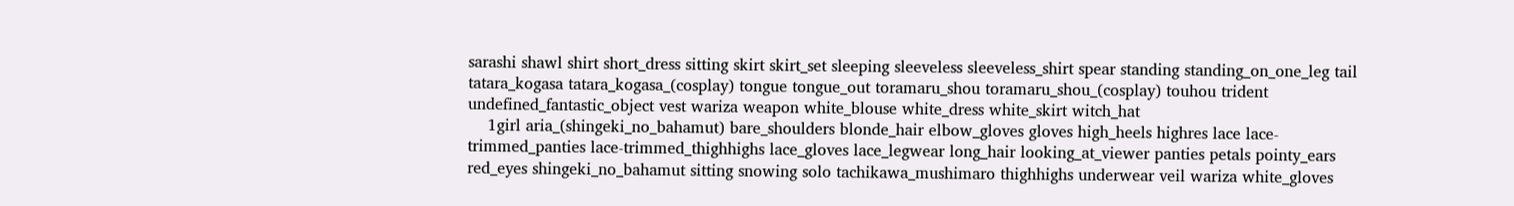sarashi shawl shirt short_dress sitting skirt skirt_set sleeping sleeveless sleeveless_shirt spear standing standing_on_one_leg tail tatara_kogasa tatara_kogasa_(cosplay) tongue tongue_out toramaru_shou toramaru_shou_(cosplay) touhou trident undefined_fantastic_object vest wariza weapon white_blouse white_dress white_skirt witch_hat
    1girl aria_(shingeki_no_bahamut) bare_shoulders blonde_hair elbow_gloves gloves high_heels highres lace lace-trimmed_panties lace-trimmed_thighhighs lace_gloves lace_legwear long_hair looking_at_viewer panties petals pointy_ears red_eyes shingeki_no_bahamut sitting snowing solo tachikawa_mushimaro thighhighs underwear veil wariza white_gloves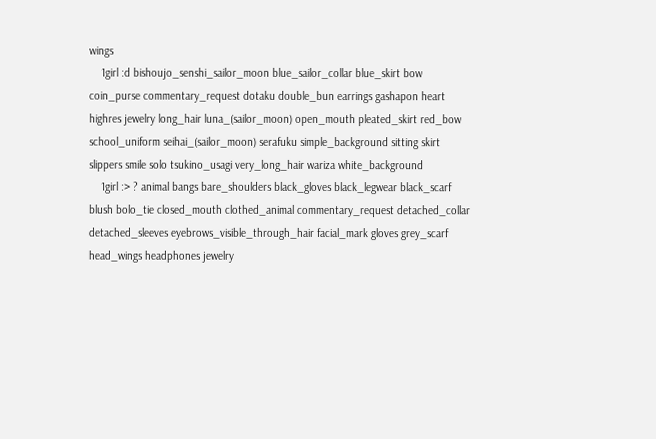wings
    1girl :d bishoujo_senshi_sailor_moon blue_sailor_collar blue_skirt bow coin_purse commentary_request dotaku double_bun earrings gashapon heart highres jewelry long_hair luna_(sailor_moon) open_mouth pleated_skirt red_bow school_uniform seihai_(sailor_moon) serafuku simple_background sitting skirt slippers smile solo tsukino_usagi very_long_hair wariza white_background
    1girl :> ? animal bangs bare_shoulders black_gloves black_legwear black_scarf blush bolo_tie closed_mouth clothed_animal commentary_request detached_collar detached_sleeves eyebrows_visible_through_hair facial_mark gloves grey_scarf head_wings headphones jewelry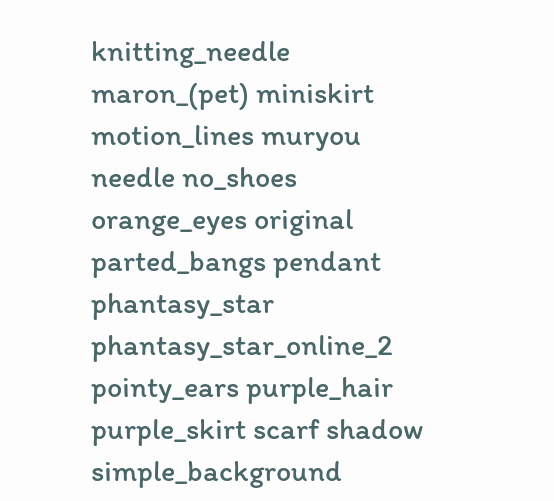knitting_needle maron_(pet) miniskirt motion_lines muryou needle no_shoes orange_eyes original parted_bangs pendant phantasy_star phantasy_star_online_2 pointy_ears purple_hair purple_skirt scarf shadow simple_background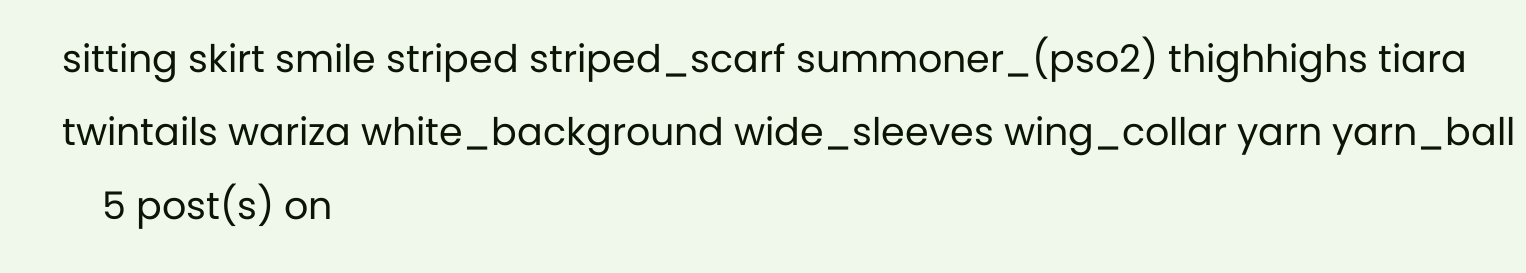sitting skirt smile striped striped_scarf summoner_(pso2) thighhighs tiara twintails wariza white_background wide_sleeves wing_collar yarn yarn_ball
    5 post(s) on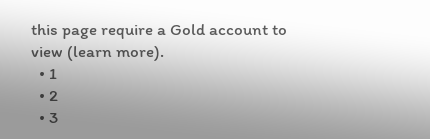this page require a Gold account to view (learn more).
  • 1
  • 2
  • 3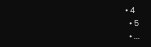• 4
  • 5
  • ...